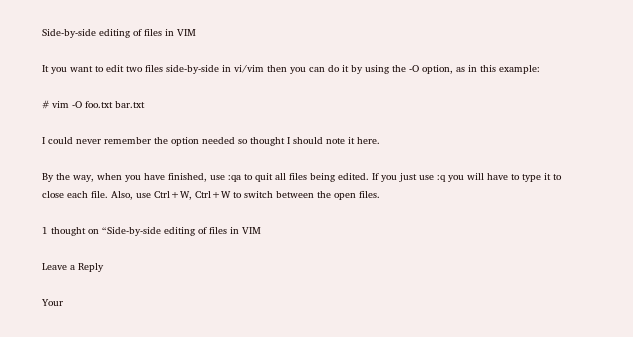Side-by-side editing of files in VIM

It you want to edit two files side-by-side in vi/vim then you can do it by using the -O option, as in this example:

# vim -O foo.txt bar.txt

I could never remember the option needed so thought I should note it here.

By the way, when you have finished, use :qa to quit all files being edited. If you just use :q you will have to type it to close each file. Also, use Ctrl+W, Ctrl+W to switch between the open files.

1 thought on “Side-by-side editing of files in VIM

Leave a Reply

Your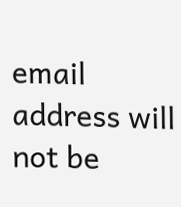email address will not be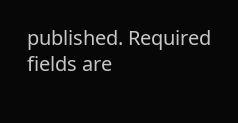published. Required fields are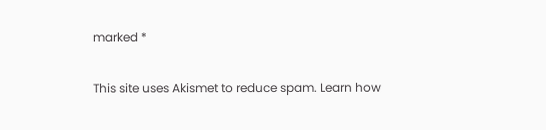marked *

This site uses Akismet to reduce spam. Learn how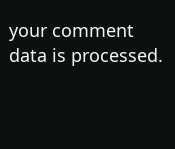your comment data is processed.